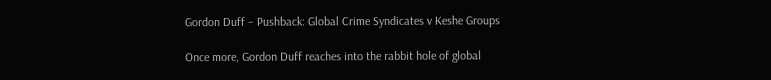Gordon Duff – Pushback: Global Crime Syndicates v Keshe Groups

Once more, Gordon Duff reaches into the rabbit hole of global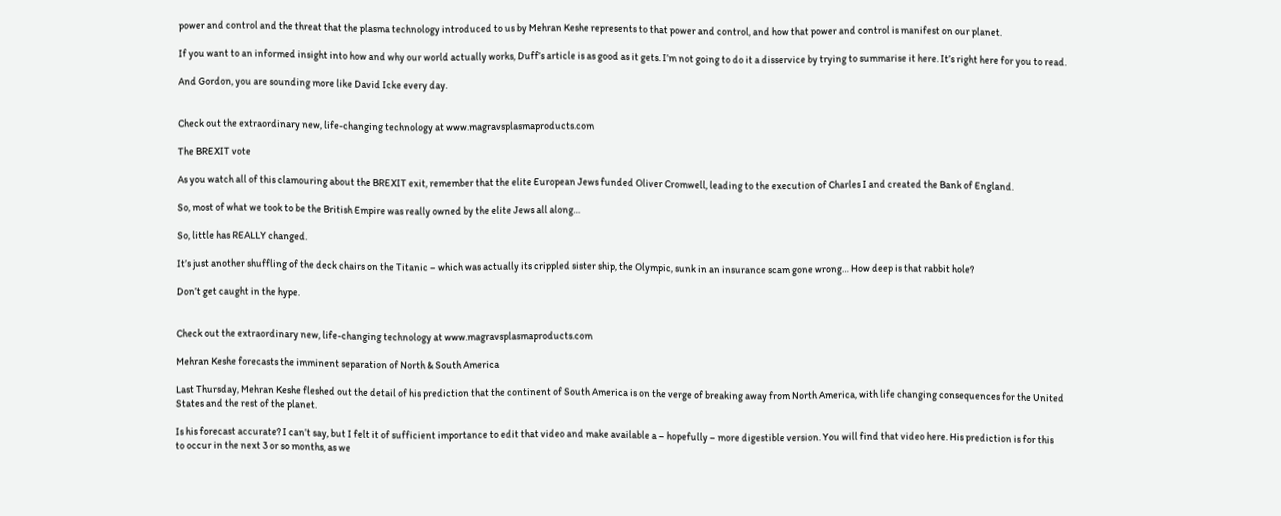power and control and the threat that the plasma technology introduced to us by Mehran Keshe represents to that power and control, and how that power and control is manifest on our planet.

If you want to an informed insight into how and why our world actually works, Duff’s article is as good as it gets. I’m not going to do it a disservice by trying to summarise it here. It’s right here for you to read.

And Gordon, you are sounding more like David Icke every day.


Check out the extraordinary new, life-changing technology at www.magravsplasmaproducts.com

The BREXIT vote

As you watch all of this clamouring about the BREXIT exit, remember that the elite European Jews funded Oliver Cromwell, leading to the execution of Charles I and created the Bank of England.

So, most of what we took to be the British Empire was really owned by the elite Jews all along…

So, little has REALLY changed.

It’s just another shuffling of the deck chairs on the Titanic – which was actually its crippled sister ship, the Olympic, sunk in an insurance scam gone wrong… How deep is that rabbit hole?

Don’t get caught in the hype.


Check out the extraordinary new, life-changing technology at www.magravsplasmaproducts.com

Mehran Keshe forecasts the imminent separation of North & South America

Last Thursday, Mehran Keshe fleshed out the detail of his prediction that the continent of South America is on the verge of breaking away from North America, with life changing consequences for the United States and the rest of the planet.

Is his forecast accurate? I can’t say, but I felt it of sufficient importance to edit that video and make available a – hopefully – more digestible version. You will find that video here. His prediction is for this to occur in the next 3 or so months, as we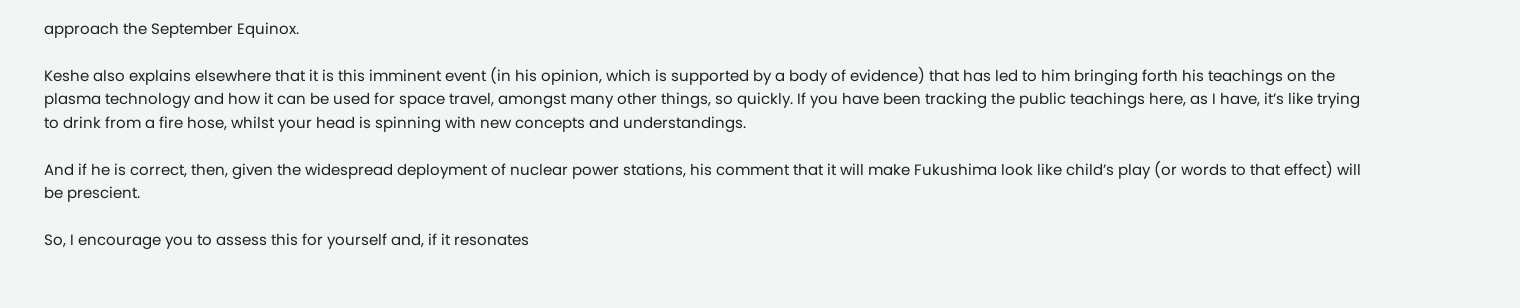approach the September Equinox.

Keshe also explains elsewhere that it is this imminent event (in his opinion, which is supported by a body of evidence) that has led to him bringing forth his teachings on the plasma technology and how it can be used for space travel, amongst many other things, so quickly. If you have been tracking the public teachings here, as I have, it’s like trying to drink from a fire hose, whilst your head is spinning with new concepts and understandings.

And if he is correct, then, given the widespread deployment of nuclear power stations, his comment that it will make Fukushima look like child’s play (or words to that effect) will be prescient.

So, I encourage you to assess this for yourself and, if it resonates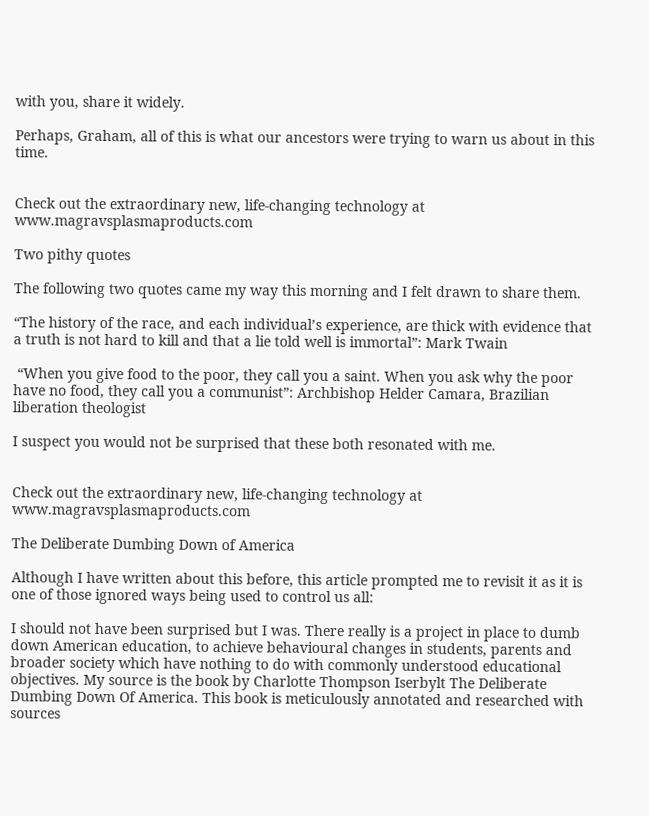with you, share it widely.

Perhaps, Graham, all of this is what our ancestors were trying to warn us about in this time.


Check out the extraordinary new, life-changing technology at www.magravsplasmaproducts.com

Two pithy quotes

The following two quotes came my way this morning and I felt drawn to share them.

“The history of the race, and each individual’s experience, are thick with evidence that a truth is not hard to kill and that a lie told well is immortal”: Mark Twain

 “When you give food to the poor, they call you a saint. When you ask why the poor have no food, they call you a communist”: Archbishop Helder Camara, Brazilian liberation theologist

I suspect you would not be surprised that these both resonated with me.


Check out the extraordinary new, life-changing technology at www.magravsplasmaproducts.com

The Deliberate Dumbing Down of America

Although I have written about this before, this article prompted me to revisit it as it is one of those ignored ways being used to control us all:

I should not have been surprised but I was. There really is a project in place to dumb down American education, to achieve behavioural changes in students, parents and broader society which have nothing to do with commonly understood educational objectives. My source is the book by Charlotte Thompson Iserbylt The Deliberate Dumbing Down Of America. This book is meticulously annotated and researched with sources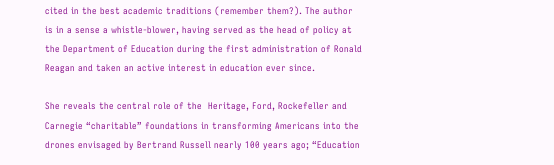cited in the best academic traditions (remember them?). The author is in a sense a whistle-blower, having served as the head of policy at the Department of Education during the first administration of Ronald Reagan and taken an active interest in education ever since.

She reveals the central role of the  Heritage, Ford, Rockefeller and Carnegie “charitable” foundations in transforming Americans into the drones envisaged by Bertrand Russell nearly 100 years ago; “Education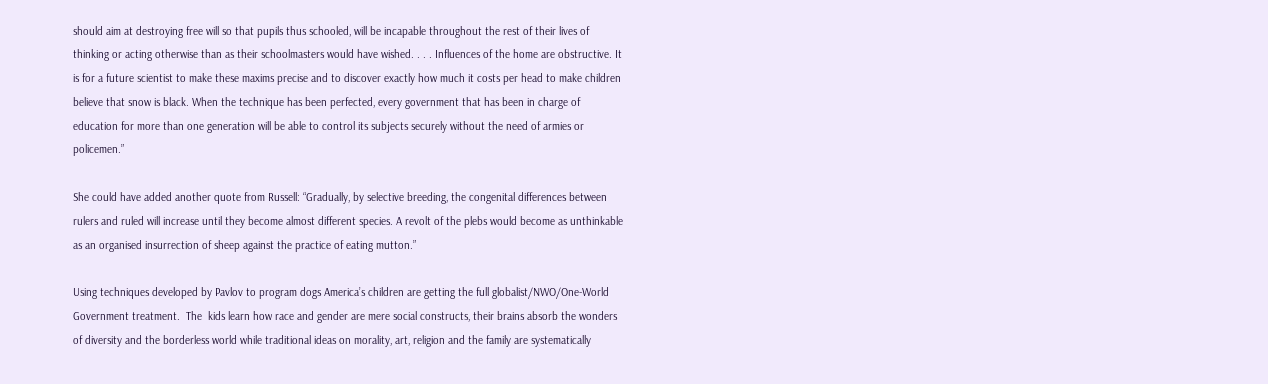should aim at destroying free will so that pupils thus schooled, will be incapable throughout the rest of their lives of thinking or acting otherwise than as their schoolmasters would have wished. . . . Influences of the home are obstructive. It is for a future scientist to make these maxims precise and to discover exactly how much it costs per head to make children believe that snow is black. When the technique has been perfected, every government that has been in charge of education for more than one generation will be able to control its subjects securely without the need of armies or policemen.”

She could have added another quote from Russell: “Gradually, by selective breeding, the congenital differences between rulers and ruled will increase until they become almost different species. A revolt of the plebs would become as unthinkable as an organised insurrection of sheep against the practice of eating mutton.”

Using techniques developed by Pavlov to program dogs America’s children are getting the full globalist/NWO/One-World Government treatment.  The  kids learn how race and gender are mere social constructs, their brains absorb the wonders of diversity and the borderless world while traditional ideas on morality, art, religion and the family are systematically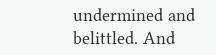undermined and belittled. And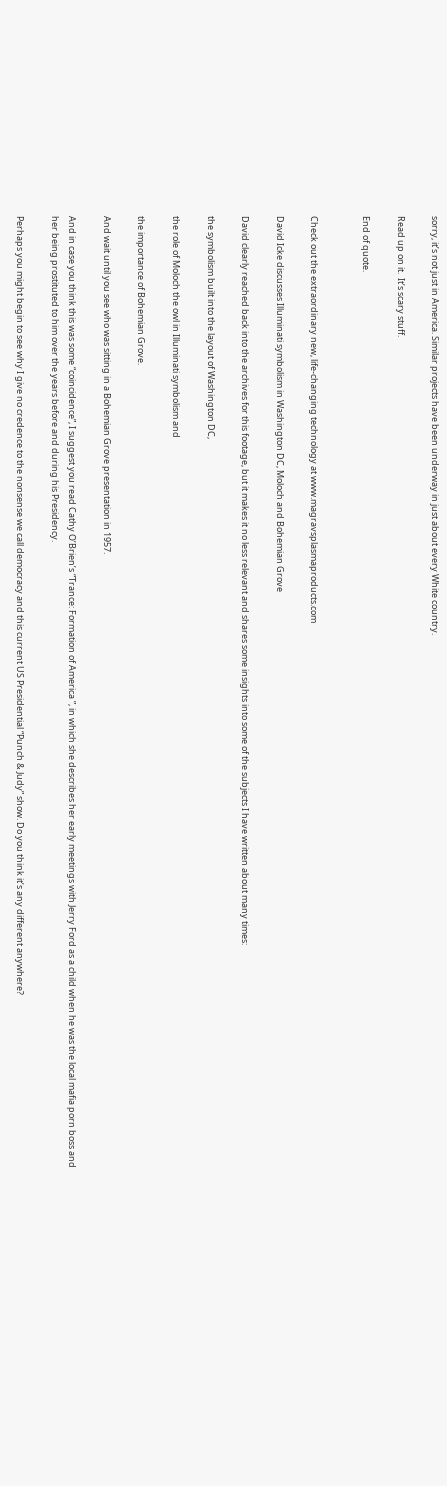sorry, it’s not just in America. Similar projects have been underway in just about every White country.

Read up on it.  It’s scary stuff.

End of quote.


Check out the extraordinary new, life-changing technology at www.magravsplasmaproducts.com

David Icke discusses Illuminati symbolism in Washington DC, Moloch and Bohemian Grove

David clearly reached back into the archives for this footage, but it makes it no less relevant and shares some insights into some of the subjects I have written about many times:

the symbolism built into the layout of Washington DC,

the role of Moloch the owl in Illuminati symbolism and

the importance of Bohemian Grove.

And wait until you see who was sitting in a Bohemian Grove presentation in 1957.

And in case you think this was some “coincidence”, I suggest you read Cathy O’Brien’s “Trance: Formation of America ”, in which she describes her early meetings with Jerry Ford as a child when he was the local mafia porn boss and her being prostituted to him over the years before and during his Presidency.

Perhaps you might begin to see why I give no credence to the nonsense we call democracy and this current US Presidential “Punch & Judy” show. Do you think it’s any different anywhere?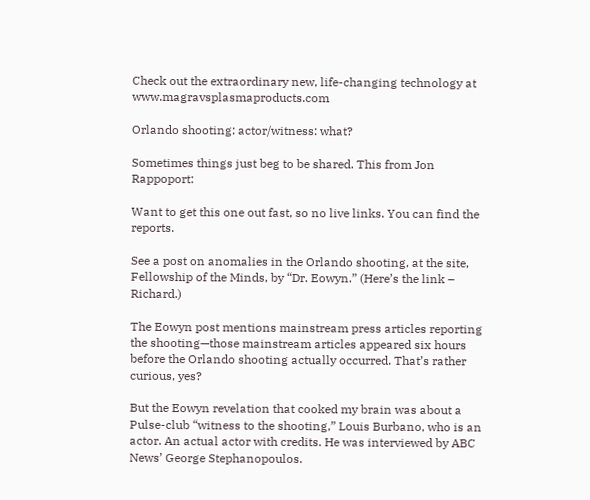Check out the extraordinary new, life-changing technology at www.magravsplasmaproducts.com

Orlando shooting: actor/witness: what?

Sometimes things just beg to be shared. This from Jon Rappoport:

Want to get this one out fast, so no live links. You can find the reports.

See a post on anomalies in the Orlando shooting, at the site, Fellowship of the Minds, by “Dr. Eowyn.” (Here’s the link – Richard.)

The Eowyn post mentions mainstream press articles reporting the shooting—those mainstream articles appeared six hours before the Orlando shooting actually occurred. That’s rather curious, yes?

But the Eowyn revelation that cooked my brain was about a Pulse-club “witness to the shooting,” Louis Burbano, who is an actor. An actual actor with credits. He was interviewed by ABC News’ George Stephanopoulos.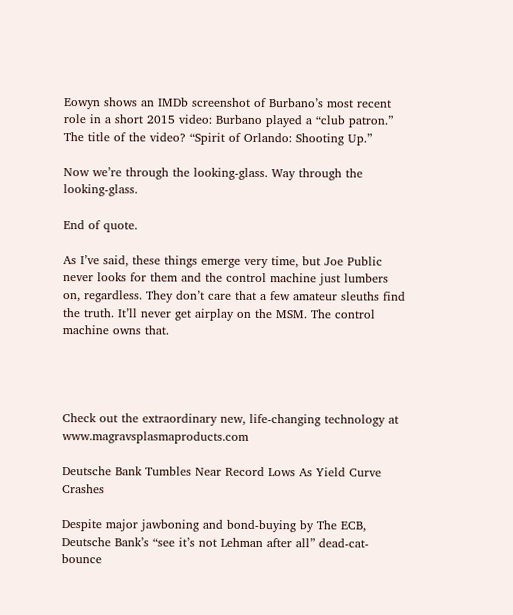Eowyn shows an IMDb screenshot of Burbano’s most recent role in a short 2015 video: Burbano played a “club patron.” The title of the video? “Spirit of Orlando: Shooting Up.”

Now we’re through the looking-glass. Way through the looking-glass.

End of quote.

As I’ve said, these things emerge very time, but Joe Public never looks for them and the control machine just lumbers on, regardless. They don’t care that a few amateur sleuths find the truth. It’ll never get airplay on the MSM. The control machine owns that.




Check out the extraordinary new, life-changing technology at www.magravsplasmaproducts.com

Deutsche Bank Tumbles Near Record Lows As Yield Curve Crashes

Despite major jawboning and bond-buying by The ECB, Deutsche Bank’s “see it’s not Lehman after all” dead-cat-bounce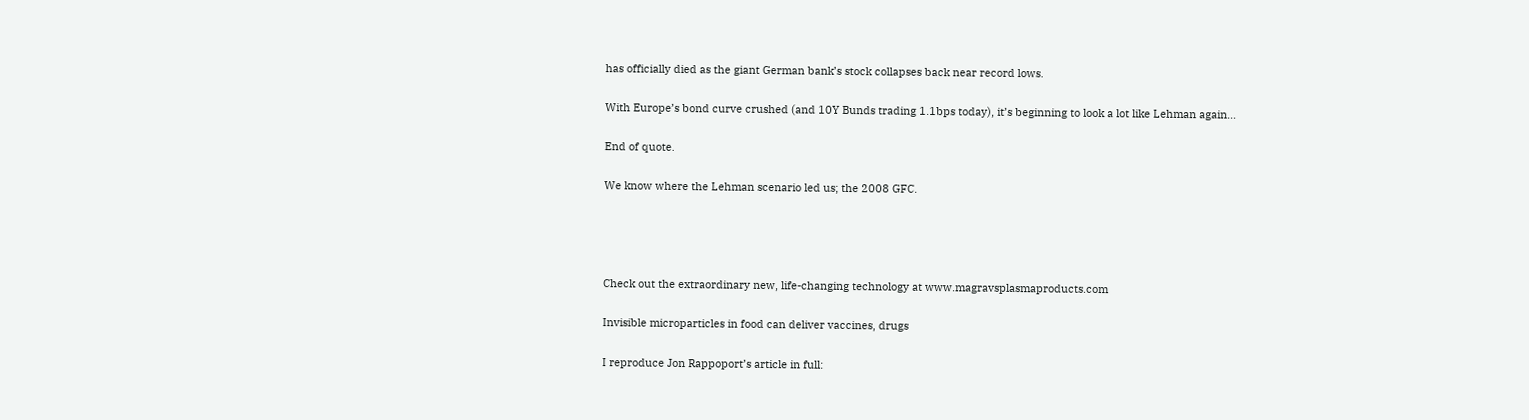has officially died as the giant German bank’s stock collapses back near record lows.

With Europe’s bond curve crushed (and 10Y Bunds trading 1.1bps today), it’s beginning to look a lot like Lehman again…

End of quote.

We know where the Lehman scenario led us; the 2008 GFC.




Check out the extraordinary new, life-changing technology at www.magravsplasmaproducts.com

Invisible microparticles in food can deliver vaccines, drugs

I reproduce Jon Rappoport’s article in full: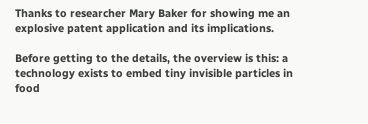Thanks to researcher Mary Baker for showing me an explosive patent application and its implications.

Before getting to the details, the overview is this: a technology exists to embed tiny invisible particles in food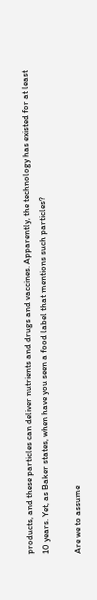products, and these particles can deliver nutrients and drugs and vaccines. Apparently, the technology has existed for at least 10 years. Yet, as Baker states, when have you seen a food label that mentions such particles?

Are we to assume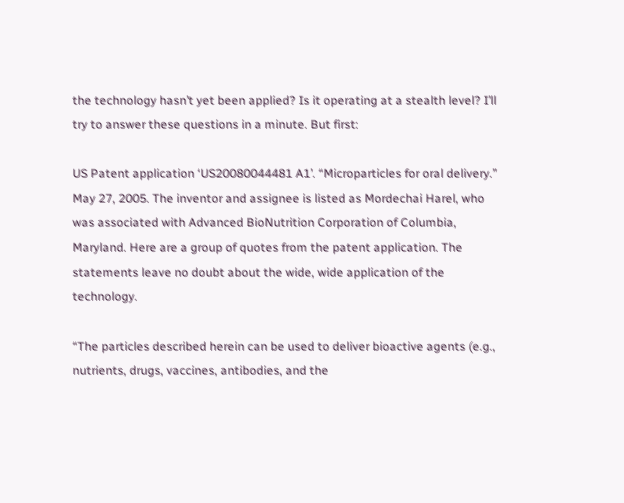the technology hasn’t yet been applied? Is it operating at a stealth level? I’ll try to answer these questions in a minute. But first:

US Patent application ‘US20080044481 A1’. “Microparticles for oral delivery.” May 27, 2005. The inventor and assignee is listed as Mordechai Harel, who was associated with Advanced BioNutrition Corporation of Columbia, Maryland. Here are a group of quotes from the patent application. The statements leave no doubt about the wide, wide application of the technology.

“The particles described herein can be used to deliver bioactive agents (e.g., nutrients, drugs, vaccines, antibodies, and the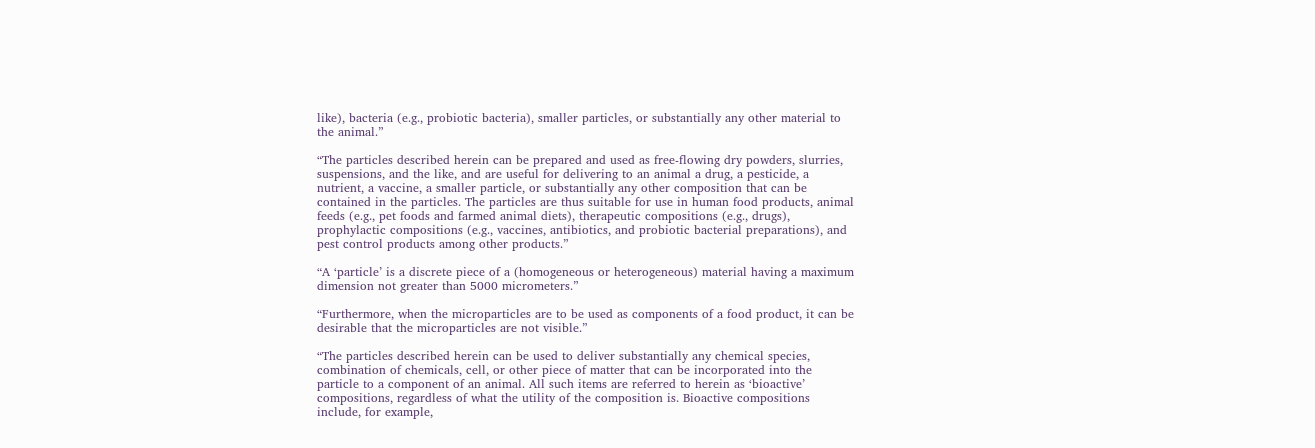like), bacteria (e.g., probiotic bacteria), smaller particles, or substantially any other material to the animal.”

“The particles described herein can be prepared and used as free-flowing dry powders, slurries, suspensions, and the like, and are useful for delivering to an animal a drug, a pesticide, a nutrient, a vaccine, a smaller particle, or substantially any other composition that can be contained in the particles. The particles are thus suitable for use in human food products, animal feeds (e.g., pet foods and farmed animal diets), therapeutic compositions (e.g., drugs), prophylactic compositions (e.g., vaccines, antibiotics, and probiotic bacterial preparations), and pest control products among other products.”

“A ‘particle’ is a discrete piece of a (homogeneous or heterogeneous) material having a maximum dimension not greater than 5000 micrometers.”

“Furthermore, when the microparticles are to be used as components of a food product, it can be desirable that the microparticles are not visible.”

“The particles described herein can be used to deliver substantially any chemical species, combination of chemicals, cell, or other piece of matter that can be incorporated into the particle to a component of an animal. All such items are referred to herein as ‘bioactive’ compositions, regardless of what the utility of the composition is. Bioactive compositions include, for example,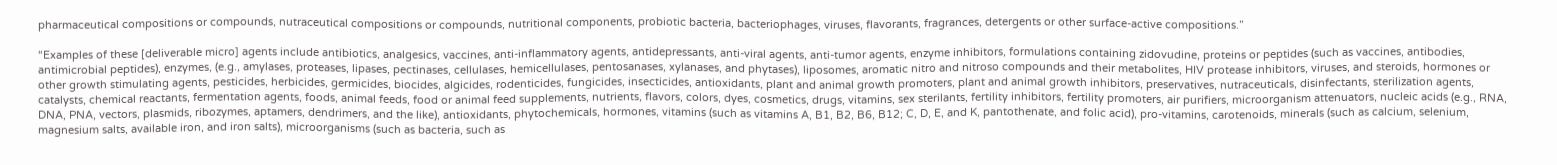pharmaceutical compositions or compounds, nutraceutical compositions or compounds, nutritional components, probiotic bacteria, bacteriophages, viruses, flavorants, fragrances, detergents or other surface-active compositions.”

“Examples of these [deliverable micro] agents include antibiotics, analgesics, vaccines, anti-inflammatory agents, antidepressants, anti-viral agents, anti-tumor agents, enzyme inhibitors, formulations containing zidovudine, proteins or peptides (such as vaccines, antibodies, antimicrobial peptides), enzymes, (e.g., amylases, proteases, lipases, pectinases, cellulases, hemicellulases, pentosanases, xylanases, and phytases), liposomes, aromatic nitro and nitroso compounds and their metabolites, HIV protease inhibitors, viruses, and steroids, hormones or other growth stimulating agents, pesticides, herbicides, germicides, biocides, algicides, rodenticides, fungicides, insecticides, antioxidants, plant and animal growth promoters, plant and animal growth inhibitors, preservatives, nutraceuticals, disinfectants, sterilization agents, catalysts, chemical reactants, fermentation agents, foods, animal feeds, food or animal feed supplements, nutrients, flavors, colors, dyes, cosmetics, drugs, vitamins, sex sterilants, fertility inhibitors, fertility promoters, air purifiers, microorganism attenuators, nucleic acids (e.g., RNA, DNA, PNA, vectors, plasmids, ribozymes, aptamers, dendrimers, and the like), antioxidants, phytochemicals, hormones, vitamins (such as vitamins A, B1, B2, B6, B12; C, D, E, and K, pantothenate, and folic acid), pro-vitamins, carotenoids, minerals (such as calcium, selenium, magnesium salts, available iron, and iron salts), microorganisms (such as bacteria, such as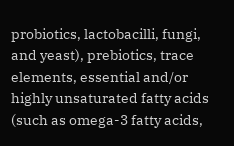probiotics, lactobacilli, fungi, and yeast), prebiotics, trace elements, essential and/or highly unsaturated fatty acids (such as omega-3 fatty acids,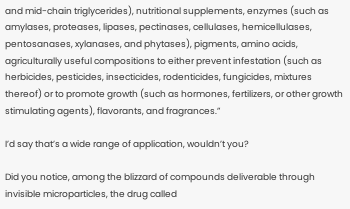and mid-chain triglycerides), nutritional supplements, enzymes (such as amylases, proteases, lipases, pectinases, cellulases, hemicellulases, pentosanases, xylanases, and phytases), pigments, amino acids, agriculturally useful compositions to either prevent infestation (such as herbicides, pesticides, insecticides, rodenticides, fungicides, mixtures thereof) or to promote growth (such as hormones, fertilizers, or other growth stimulating agents), flavorants, and fragrances.”

I’d say that’s a wide range of application, wouldn’t you?

Did you notice, among the blizzard of compounds deliverable through invisible microparticles, the drug called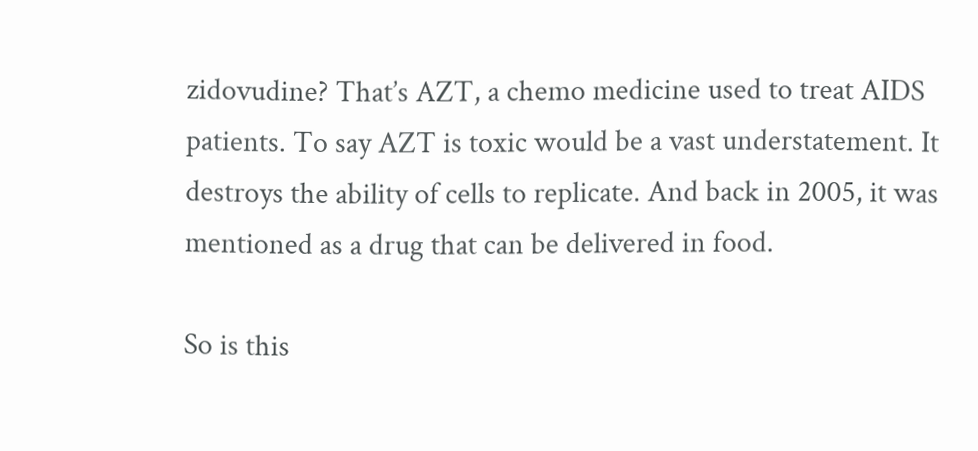zidovudine? That’s AZT, a chemo medicine used to treat AIDS patients. To say AZT is toxic would be a vast understatement. It destroys the ability of cells to replicate. And back in 2005, it was mentioned as a drug that can be delivered in food.

So is this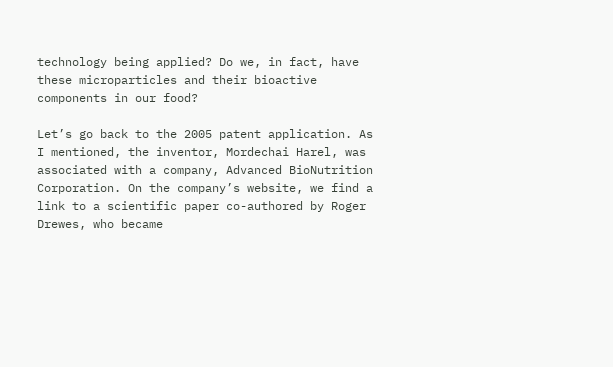technology being applied? Do we, in fact, have these microparticles and their bioactive components in our food?

Let’s go back to the 2005 patent application. As I mentioned, the inventor, Mordechai Harel, was associated with a company, Advanced BioNutrition Corporation. On the company’s website, we find a link to a scientific paper co-authored by Roger Drewes, who became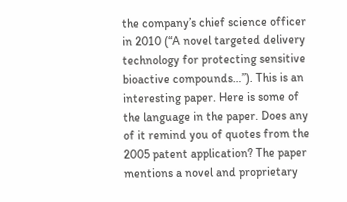the company’s chief science officer in 2010 (“A novel targeted delivery technology for protecting sensitive bioactive compounds…”). This is an interesting paper. Here is some of the language in the paper. Does any of it remind you of quotes from the 2005 patent application? The paper mentions a novel and proprietary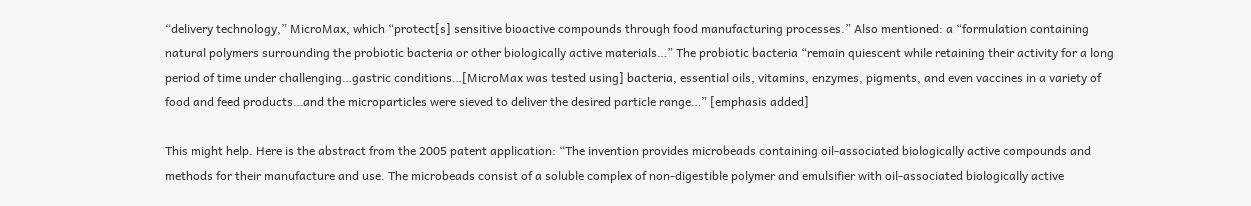“delivery technology,” MicroMax, which “protect[s] sensitive bioactive compounds through food manufacturing processes.” Also mentioned: a “formulation containing natural polymers surrounding the probiotic bacteria or other biologically active materials…” The probiotic bacteria “remain quiescent while retaining their activity for a long period of time under challenging…gastric conditions…[MicroMax was tested using] bacteria, essential oils, vitamins, enzymes, pigments, and even vaccines in a variety of food and feed products…and the microparticles were sieved to deliver the desired particle range…” [emphasis added]

This might help. Here is the abstract from the 2005 patent application: “The invention provides microbeads containing oil-associated biologically active compounds and methods for their manufacture and use. The microbeads consist of a soluble complex of non-digestible polymer and emulsifier with oil-associated biologically active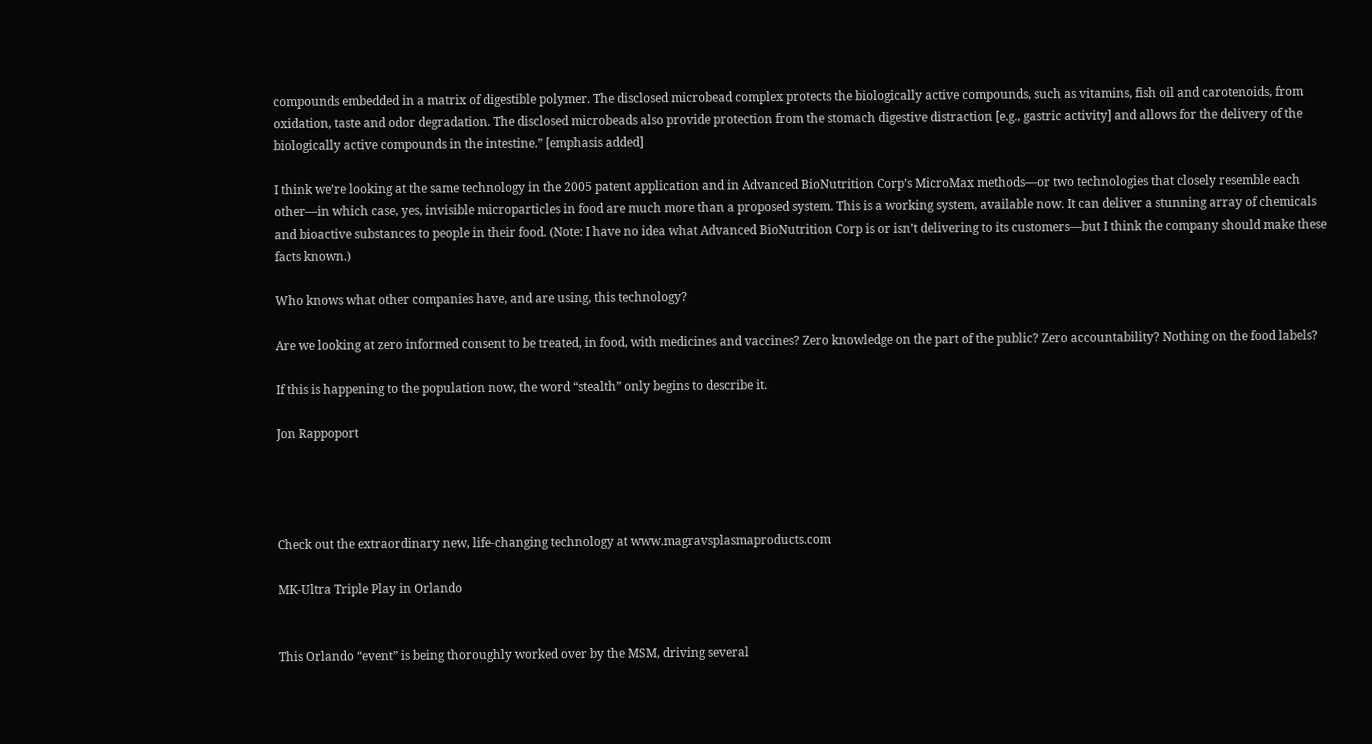compounds embedded in a matrix of digestible polymer. The disclosed microbead complex protects the biologically active compounds, such as vitamins, fish oil and carotenoids, from oxidation, taste and odor degradation. The disclosed microbeads also provide protection from the stomach digestive distraction [e.g., gastric activity] and allows for the delivery of the biologically active compounds in the intestine.” [emphasis added]

I think we’re looking at the same technology in the 2005 patent application and in Advanced BioNutrition Corp’s MicroMax methods—or two technologies that closely resemble each other—in which case, yes, invisible microparticles in food are much more than a proposed system. This is a working system, available now. It can deliver a stunning array of chemicals and bioactive substances to people in their food. (Note: I have no idea what Advanced BioNutrition Corp is or isn’t delivering to its customers—but I think the company should make these facts known.)

Who knows what other companies have, and are using, this technology?

Are we looking at zero informed consent to be treated, in food, with medicines and vaccines? Zero knowledge on the part of the public? Zero accountability? Nothing on the food labels?

If this is happening to the population now, the word “stealth” only begins to describe it.

Jon Rappoport




Check out the extraordinary new, life-changing technology at www.magravsplasmaproducts.com

MK-Ultra Triple Play in Orlando


This Orlando “event” is being thoroughly worked over by the MSM, driving several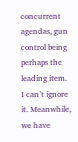concurrent agendas, gun control being perhaps the leading item. I can’t ignore it. Meanwhile, we have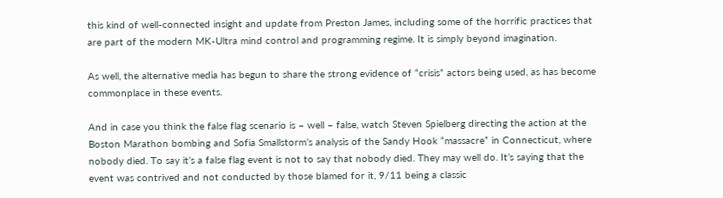this kind of well-connected insight and update from Preston James, including some of the horrific practices that are part of the modern MK-Ultra mind control and programming regime. It is simply beyond imagination.

As well, the alternative media has begun to share the strong evidence of “crisis” actors being used, as has become commonplace in these events.

And in case you think the false flag scenario is – well – false, watch Steven Spielberg directing the action at the Boston Marathon bombing and Sofia Smallstorm’s analysis of the Sandy Hook “massacre” in Connecticut, where nobody died. To say it’s a false flag event is not to say that nobody died. They may well do. It’s saying that the event was contrived and not conducted by those blamed for it, 9/11 being a classic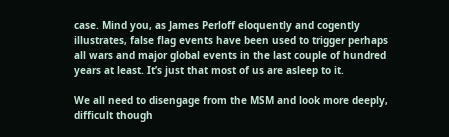case. Mind you, as James Perloff eloquently and cogently illustrates, false flag events have been used to trigger perhaps all wars and major global events in the last couple of hundred years at least. It’s just that most of us are asleep to it.

We all need to disengage from the MSM and look more deeply, difficult though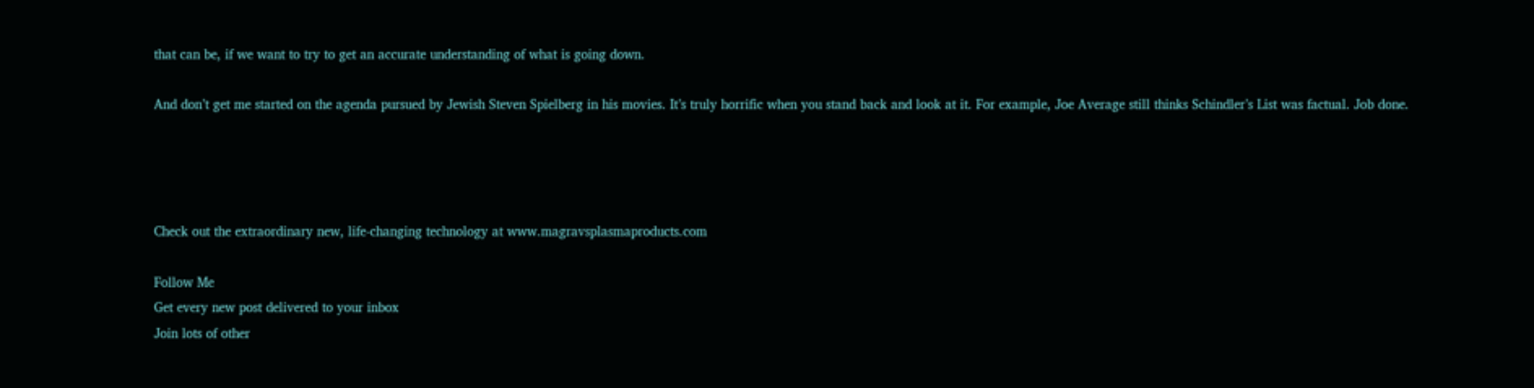that can be, if we want to try to get an accurate understanding of what is going down.

And don’t get me started on the agenda pursued by Jewish Steven Spielberg in his movies. It’s truly horrific when you stand back and look at it. For example, Joe Average still thinks Schindler’s List was factual. Job done.




Check out the extraordinary new, life-changing technology at www.magravsplasmaproducts.com

Follow Me
Get every new post delivered to your inbox
Join lots of other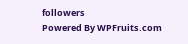followers
Powered By WPFruits.com